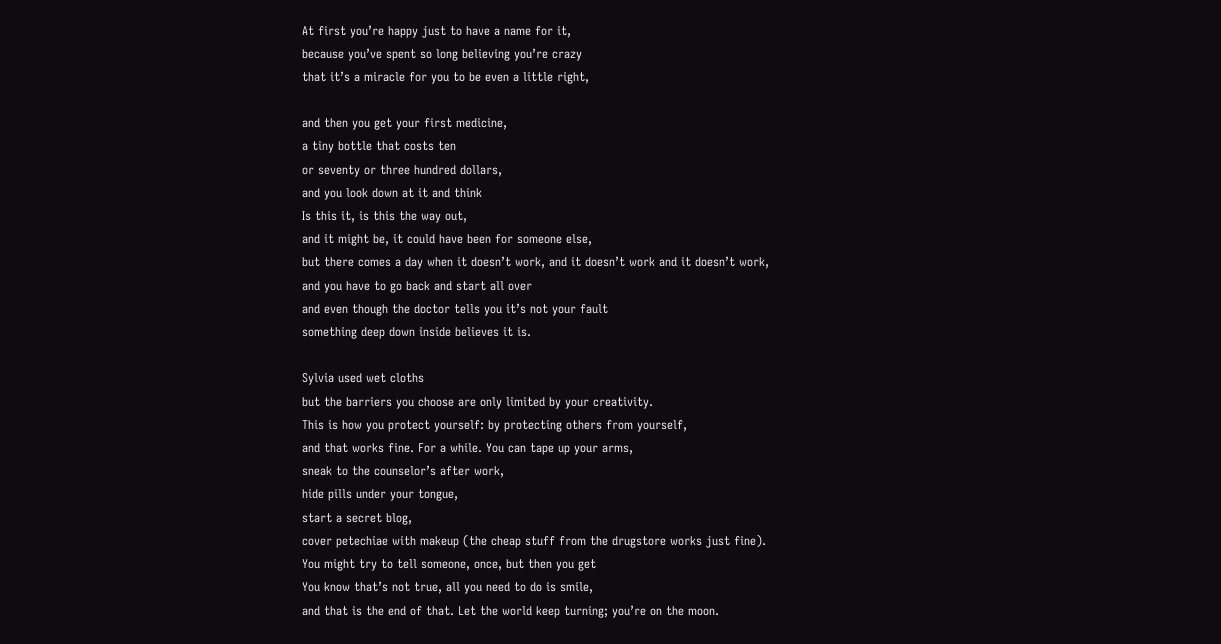At first you’re happy just to have a name for it,
because you’ve spent so long believing you’re crazy
that it’s a miracle for you to be even a little right,

and then you get your first medicine,
a tiny bottle that costs ten
or seventy or three hundred dollars,
and you look down at it and think
Is this it, is this the way out,
and it might be, it could have been for someone else,
but there comes a day when it doesn’t work, and it doesn’t work and it doesn’t work,
and you have to go back and start all over
and even though the doctor tells you it’s not your fault
something deep down inside believes it is.

Sylvia used wet cloths
but the barriers you choose are only limited by your creativity.
This is how you protect yourself: by protecting others from yourself,
and that works fine. For a while. You can tape up your arms,
sneak to the counselor’s after work,
hide pills under your tongue,
start a secret blog,
cover petechiae with makeup (the cheap stuff from the drugstore works just fine).
You might try to tell someone, once, but then you get
You know that’s not true, all you need to do is smile,
and that is the end of that. Let the world keep turning; you’re on the moon.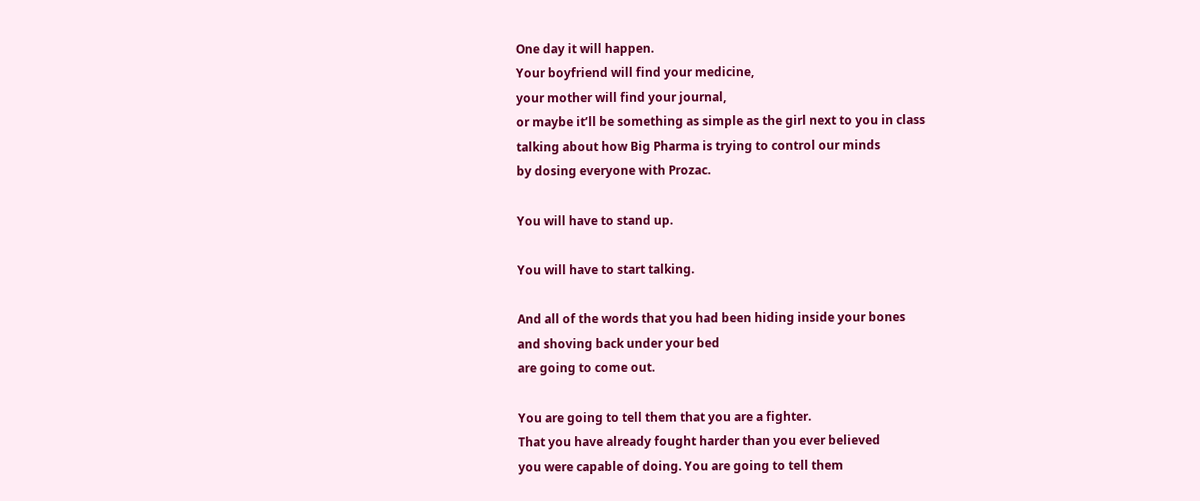One day it will happen.
Your boyfriend will find your medicine,
your mother will find your journal,
or maybe it’ll be something as simple as the girl next to you in class
talking about how Big Pharma is trying to control our minds
by dosing everyone with Prozac.

You will have to stand up.

You will have to start talking.

And all of the words that you had been hiding inside your bones
and shoving back under your bed
are going to come out.

You are going to tell them that you are a fighter.
That you have already fought harder than you ever believed
you were capable of doing. You are going to tell them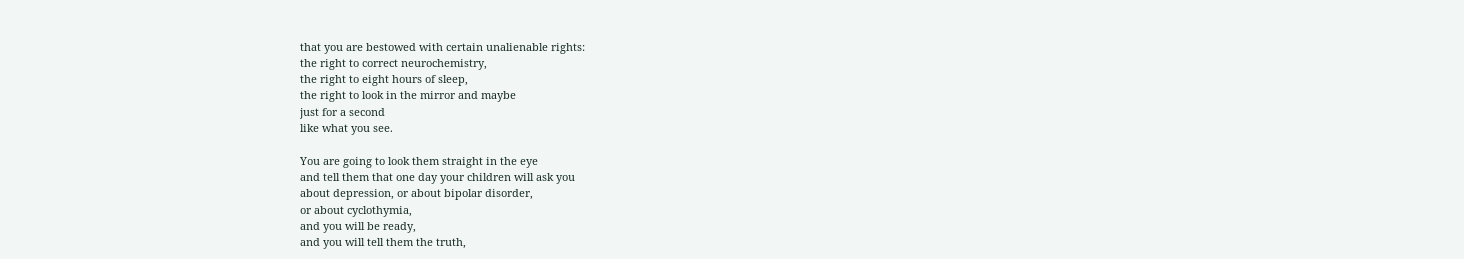that you are bestowed with certain unalienable rights:
the right to correct neurochemistry,
the right to eight hours of sleep,
the right to look in the mirror and maybe
just for a second
like what you see.

You are going to look them straight in the eye
and tell them that one day your children will ask you
about depression, or about bipolar disorder,
or about cyclothymia,
and you will be ready,
and you will tell them the truth,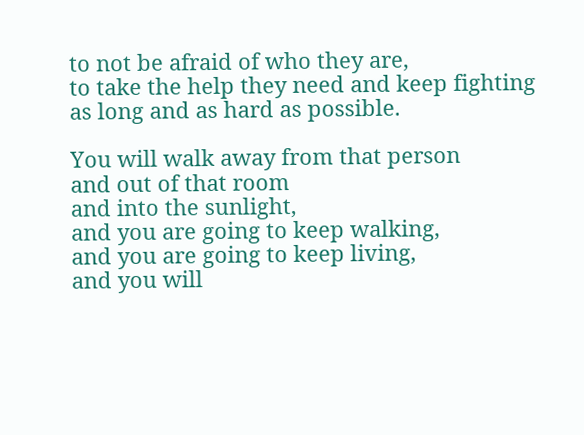to not be afraid of who they are,
to take the help they need and keep fighting
as long and as hard as possible.

You will walk away from that person
and out of that room
and into the sunlight,
and you are going to keep walking,
and you are going to keep living,
and you will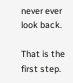never ever look back.

That is the first step.